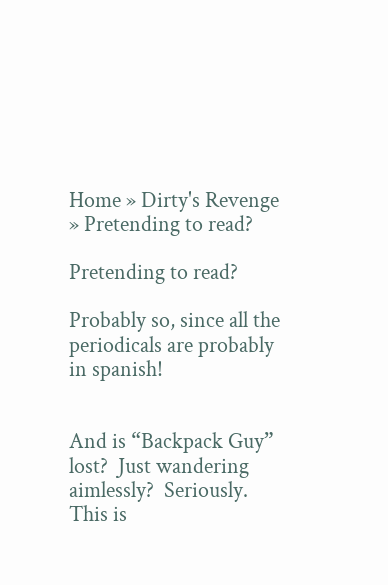Home » Dirty's Revenge » Pretending to read?

Pretending to read?

Probably so, since all the periodicals are probably in spanish!


And is “Backpack Guy” lost?  Just wandering aimlessly?  Seriously.  This is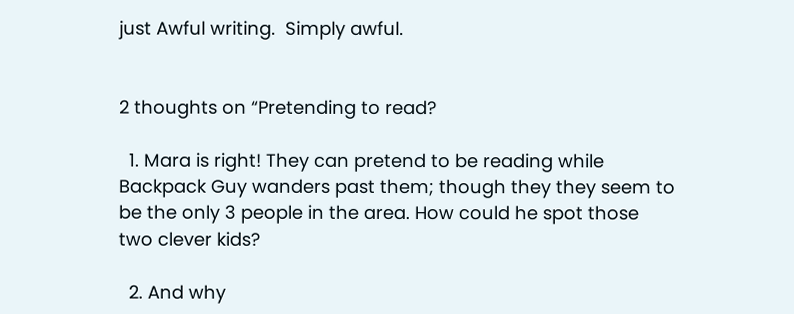just Awful writing.  Simply awful.


2 thoughts on “Pretending to read?

  1. Mara is right! They can pretend to be reading while Backpack Guy wanders past them; though they they seem to be the only 3 people in the area. How could he spot those two clever kids?

  2. And why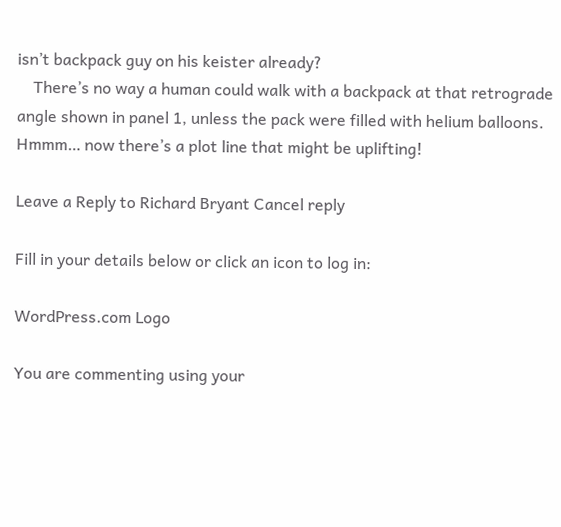isn’t backpack guy on his keister already?
    There’s no way a human could walk with a backpack at that retrograde angle shown in panel 1, unless the pack were filled with helium balloons. Hmmm… now there’s a plot line that might be uplifting!

Leave a Reply to Richard Bryant Cancel reply

Fill in your details below or click an icon to log in:

WordPress.com Logo

You are commenting using your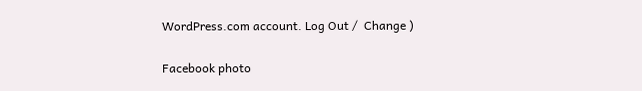WordPress.com account. Log Out /  Change )

Facebook photo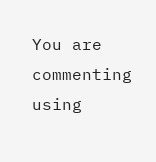You are commenting using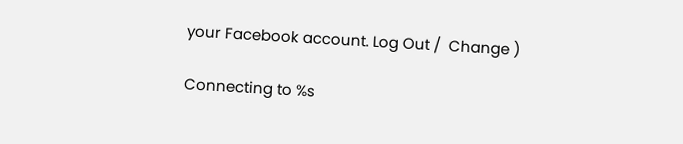your Facebook account. Log Out /  Change )

Connecting to %s